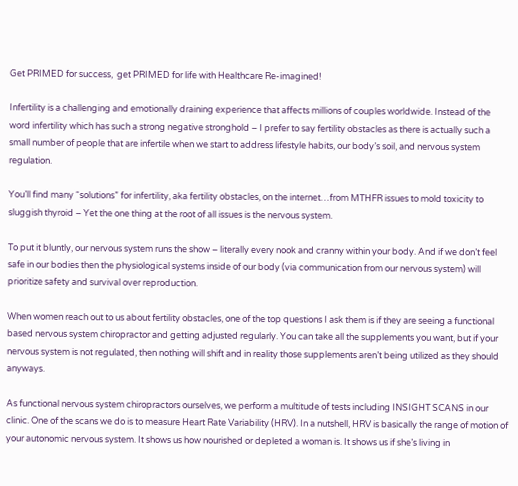Get PRIMED for success,  get PRIMED for life with Healthcare Re-imagined!

Infertility is a challenging and emotionally draining experience that affects millions of couples worldwide. Instead of the word infertility which has such a strong negative stronghold – I prefer to say fertility obstacles as there is actually such a small number of people that are infertile when we start to address lifestyle habits, our body’s soil, and nervous system regulation.

You’ll find many “solutions” for infertility, aka fertility obstacles, on the internet…from MTHFR issues to mold toxicity to sluggish thyroid – Yet the one thing at the root of all issues is the nervous system.

To put it bluntly, our nervous system runs the show – literally every nook and cranny within your body. And if we don’t feel safe in our bodies then the physiological systems inside of our body (via communication from our nervous system) will prioritize safety and survival over reproduction.

When women reach out to us about fertility obstacles, one of the top questions I ask them is if they are seeing a functional based nervous system chiropractor and getting adjusted regularly. You can take all the supplements you want, but if your nervous system is not regulated, then nothing will shift and in reality those supplements aren’t being utilized as they should anyways.

As functional nervous system chiropractors ourselves, we perform a multitude of tests including INSIGHT SCANS in our clinic. One of the scans we do is to measure Heart Rate Variability (HRV). In a nutshell, HRV is basically the range of motion of your autonomic nervous system. It shows us how nourished or depleted a woman is. It shows us if she’s living in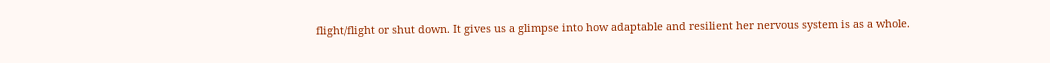flight/flight or shut down. It gives us a glimpse into how adaptable and resilient her nervous system is as a whole.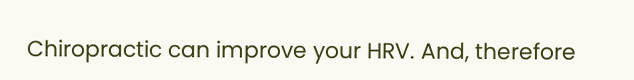Chiropractic can improve your HRV. And, therefore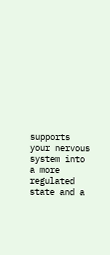supports your nervous system into a more regulated state and a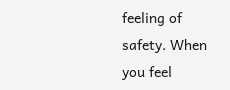feeling of safety. When you feel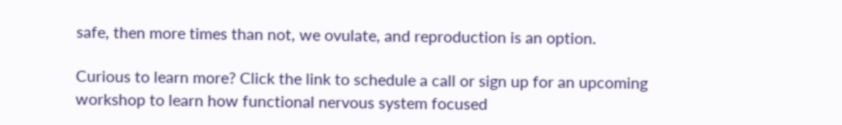safe, then more times than not, we ovulate, and reproduction is an option.

Curious to learn more? Click the link to schedule a call or sign up for an upcoming workshop to learn how functional nervous system focused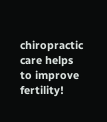chiropractic care helps to improve fertility!